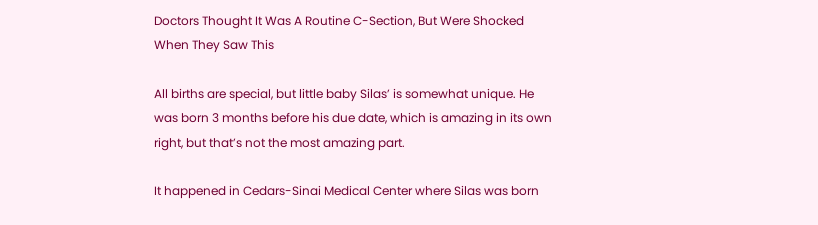Doctors Thought It Was A Routine C-Section, But Were Shocked When They Saw This

All births are special, but little baby Silas’ is somewhat unique. He was born 3 months before his due date, which is amazing in its own right, but that’s not the most amazing part.

It happened in Cedars-Sinai Medical Center where Silas was born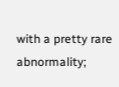with a pretty rare abnormality;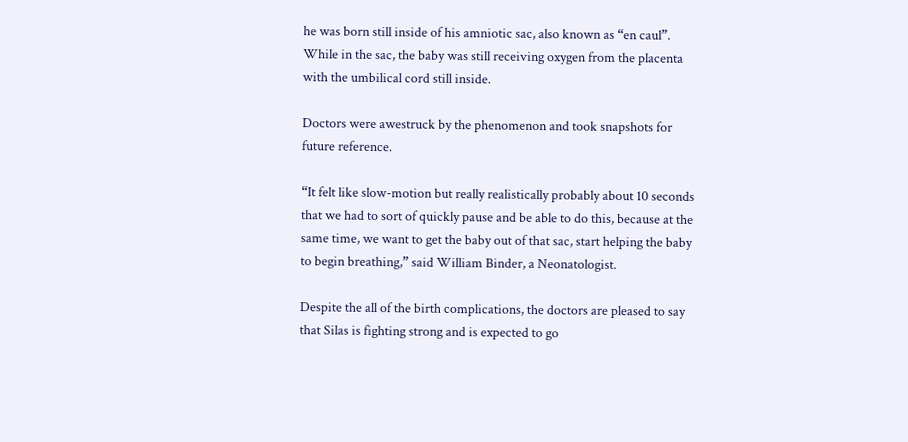he was born still inside of his amniotic sac, also known as “en caul”. While in the sac, the baby was still receiving oxygen from the placenta with the umbilical cord still inside.

Doctors were awestruck by the phenomenon and took snapshots for future reference.

“It felt like slow-motion but really realistically probably about 10 seconds that we had to sort of quickly pause and be able to do this, because at the same time, we want to get the baby out of that sac, start helping the baby to begin breathing,” said William Binder, a Neonatologist.

Despite the all of the birth complications, the doctors are pleased to say that Silas is fighting strong and is expected to go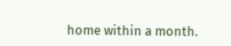home within a month.